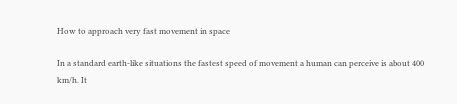How to approach very fast movement in space

In a standard earth-like situations the fastest speed of movement a human can perceive is about 400 km/h. It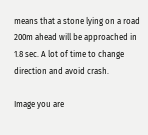means that a stone lying on a road 200m ahead will be approached in 1.8 sec. A lot of time to change direction and avoid crash.

Image you are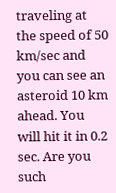traveling at the speed of 50 km/sec and you can see an asteroid 10 km ahead. You will hit it in 0.2 sec. Are you such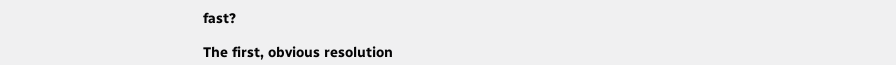fast?

The first, obvious resolution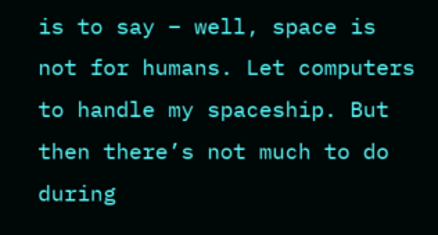is to say – well, space is not for humans. Let computers to handle my spaceship. But then there’s not much to do during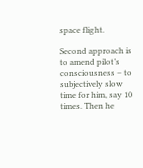space flight.

Second approach is to amend pilot’s consciousness – to subjectively slow time for him, say 10 times. Then he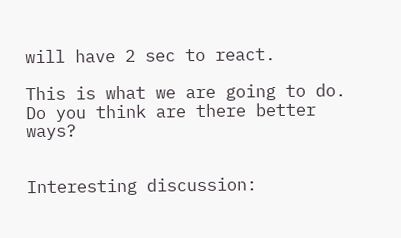will have 2 sec to react.

This is what we are going to do. Do you think are there better ways?


Interesting discussion: